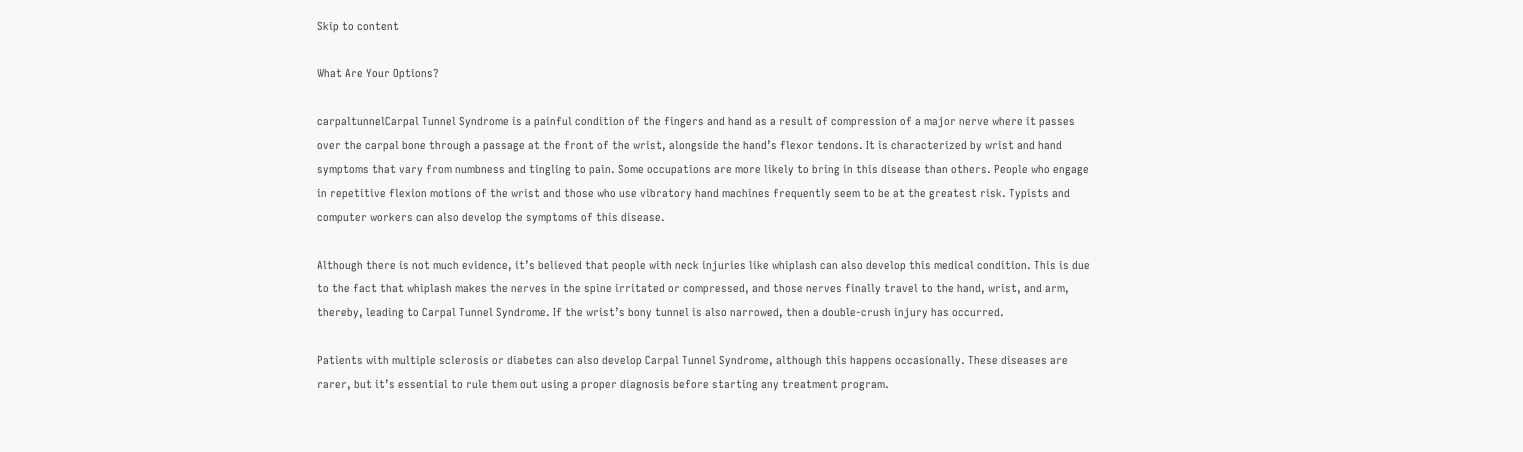Skip to content

What Are Your Options?

carpaltunnelCarpal Tunnel Syndrome is a painful condition of the fingers and hand as a result of compression of a major nerve where it passes over the carpal bone through a passage at the front of the wrist, alongside the hand’s flexor tendons. It is characterized by wrist and hand symptoms that vary from numbness and tingling to pain. Some occupations are more likely to bring in this disease than others. People who engage in repetitive flexion motions of the wrist and those who use vibratory hand machines frequently seem to be at the greatest risk. Typists and computer workers can also develop the symptoms of this disease.

Although there is not much evidence, it’s believed that people with neck injuries like whiplash can also develop this medical condition. This is due to the fact that whiplash makes the nerves in the spine irritated or compressed, and those nerves finally travel to the hand, wrist, and arm, thereby, leading to Carpal Tunnel Syndrome. If the wrist’s bony tunnel is also narrowed, then a double-crush injury has occurred.

Patients with multiple sclerosis or diabetes can also develop Carpal Tunnel Syndrome, although this happens occasionally. These diseases are rarer, but it’s essential to rule them out using a proper diagnosis before starting any treatment program.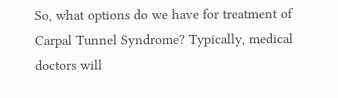So, what options do we have for treatment of Carpal Tunnel Syndrome? Typically, medical doctors will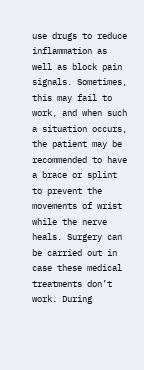use drugs to reduce inflammation as well as block pain signals. Sometimes, this may fail to work, and when such a situation occurs, the patient may be recommended to have a brace or splint to prevent the movements of wrist while the nerve heals. Surgery can be carried out in case these medical treatments don’t work. During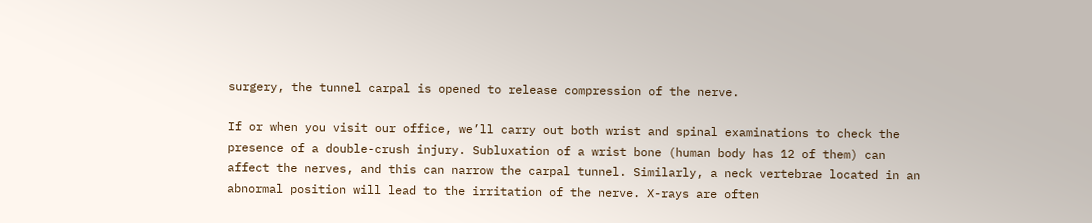surgery, the tunnel carpal is opened to release compression of the nerve.

If or when you visit our office, we’ll carry out both wrist and spinal examinations to check the presence of a double-crush injury. Subluxation of a wrist bone (human body has 12 of them) can affect the nerves, and this can narrow the carpal tunnel. Similarly, a neck vertebrae located in an abnormal position will lead to the irritation of the nerve. X-rays are often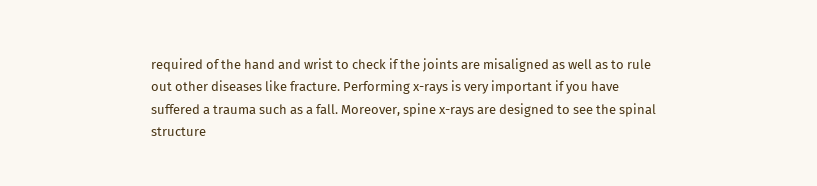required of the hand and wrist to check if the joints are misaligned as well as to rule out other diseases like fracture. Performing x-rays is very important if you have suffered a trauma such as a fall. Moreover, spine x-rays are designed to see the spinal structure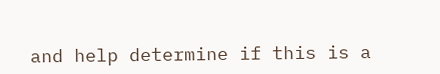and help determine if this is a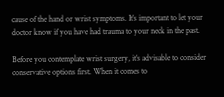cause of the hand or wrist symptoms. It’s important to let your doctor know if you have had trauma to your neck in the past.

Before you contemplate wrist surgery, it’s advisable to consider conservative options first. When it comes to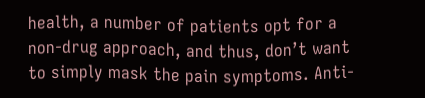health, a number of patients opt for a non-drug approach, and thus, don’t want to simply mask the pain symptoms. Anti-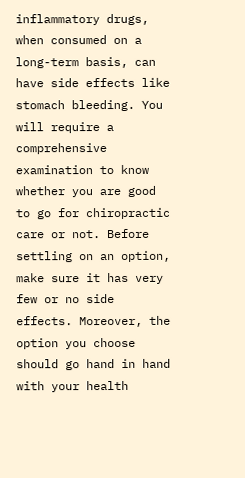inflammatory drugs, when consumed on a long-term basis, can have side effects like stomach bleeding. You will require a comprehensive examination to know whether you are good to go for chiropractic care or not. Before settling on an option, make sure it has very few or no side effects. Moreover, the option you choose should go hand in hand with your health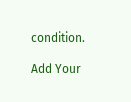condition.

Add Your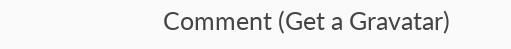Comment (Get a Gravatar)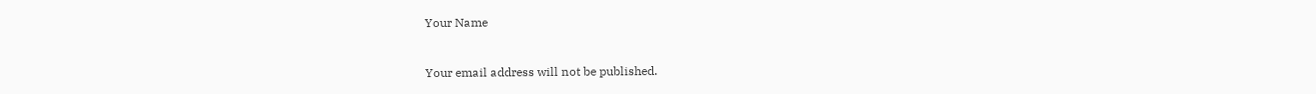Your Name


Your email address will not be published.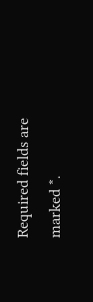Required fields are marked *.